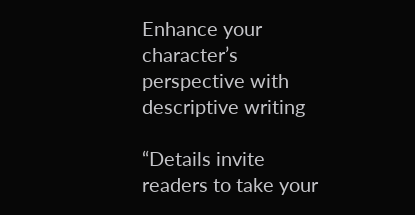Enhance your character’s perspective with descriptive writing

“Details invite readers to take your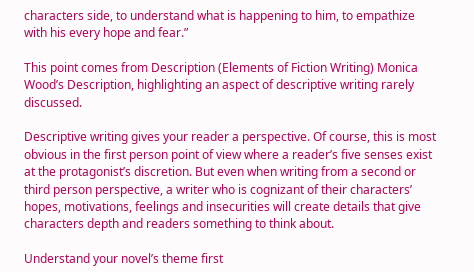characters side, to understand what is happening to him, to empathize with his every hope and fear.”

This point comes from Description (Elements of Fiction Writing) Monica Wood’s Description, highlighting an aspect of descriptive writing rarely discussed.

Descriptive writing gives your reader a perspective. Of course, this is most obvious in the first person point of view where a reader’s five senses exist at the protagonist’s discretion. But even when writing from a second or third person perspective, a writer who is cognizant of their characters’ hopes, motivations, feelings and insecurities will create details that give characters depth and readers something to think about.

Understand your novel’s theme first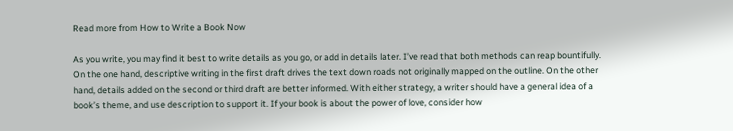Read more from How to Write a Book Now

As you write, you may find it best to write details as you go, or add in details later. I’ve read that both methods can reap bountifully. On the one hand, descriptive writing in the first draft drives the text down roads not originally mapped on the outline. On the other hand, details added on the second or third draft are better informed. With either strategy, a writer should have a general idea of a book’s theme, and use description to support it. If your book is about the power of love, consider how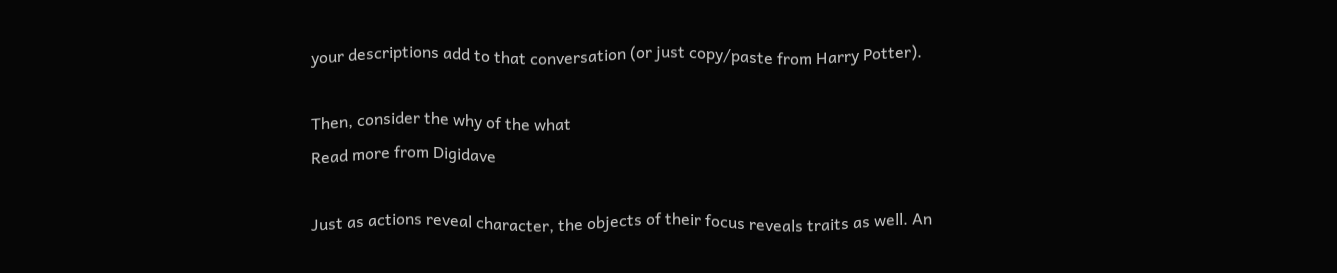your descriptions add to that conversation (or just copy/paste from Harry Potter).

Then, consider the why of the what
Read more from Digidave

Just as actions reveal character, the objects of their focus reveals traits as well. An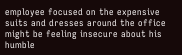employee focused on the expensive suits and dresses around the office might be feeling insecure about his humble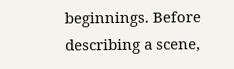beginnings. Before describing a scene,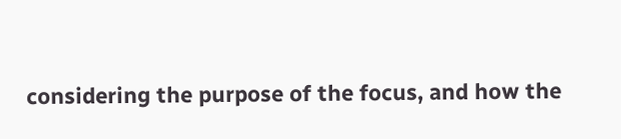considering the purpose of the focus, and how the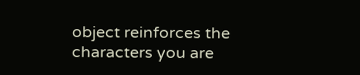object reinforces the characters you are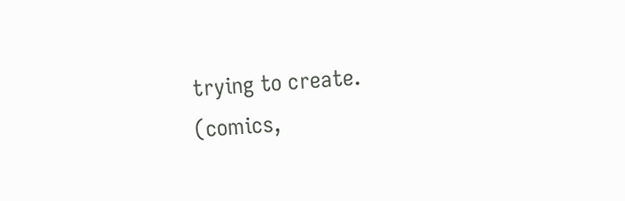trying to create.
(comics,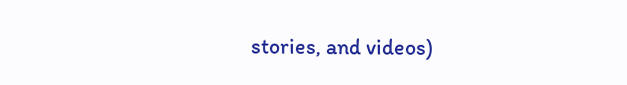stories, and videos)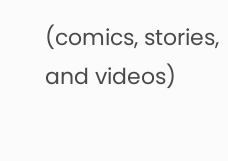(comics, stories, and videos)